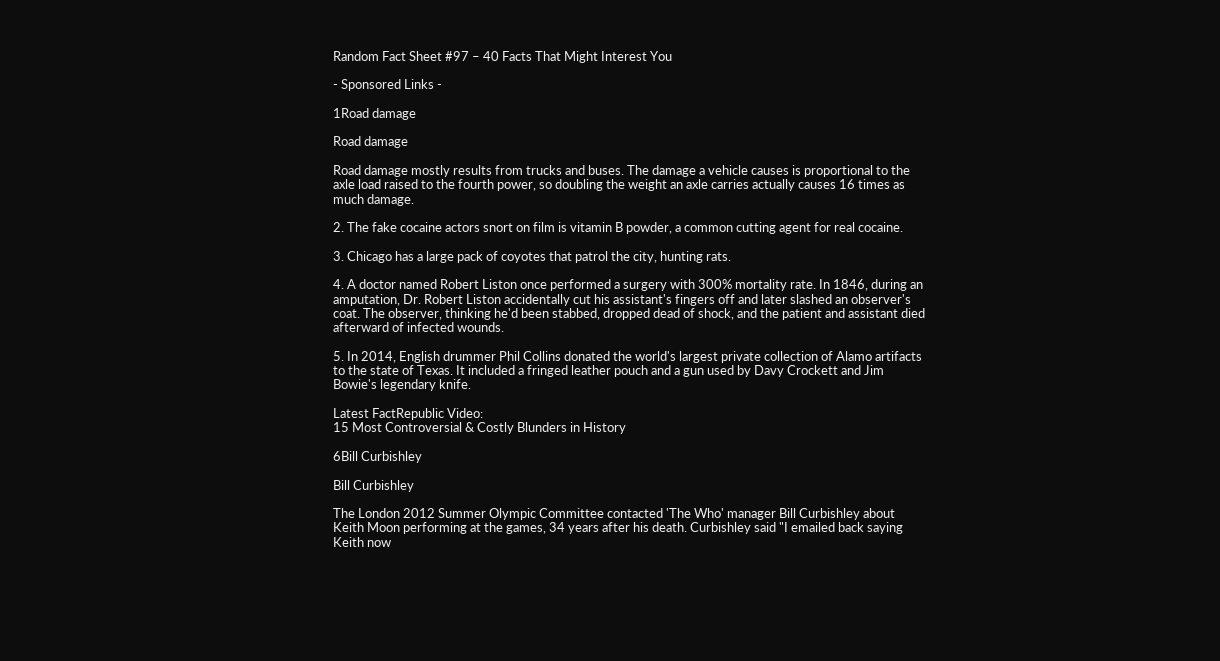Random Fact Sheet #97 – 40 Facts That Might Interest You

- Sponsored Links -

1Road damage

Road damage

Road damage mostly results from trucks and buses. The damage a vehicle causes is proportional to the axle load raised to the fourth power, so doubling the weight an axle carries actually causes 16 times as much damage.

2. The fake cocaine actors snort on film is vitamin B powder, a common cutting agent for real cocaine.

3. Chicago has a large pack of coyotes that patrol the city, hunting rats.

4. A doctor named Robert Liston once performed a surgery with 300% mortality rate. In 1846, during an amputation, Dr. Robert Liston accidentally cut his assistant's fingers off and later slashed an observer's coat. The observer, thinking he'd been stabbed, dropped dead of shock, and the patient and assistant died afterward of infected wounds.

5. In 2014, English drummer Phil Collins donated the world's largest private collection of Alamo artifacts to the state of Texas. It included a fringed leather pouch and a gun used by Davy Crockett and Jim Bowie's legendary knife.

Latest FactRepublic Video:
15 Most Controversial & Costly Blunders in History

6Bill Curbishley

Bill Curbishley

The London 2012 Summer Olympic Committee contacted 'The Who' manager Bill Curbishley about Keith Moon performing at the games, 34 years after his death. Curbishley said "I emailed back saying Keith now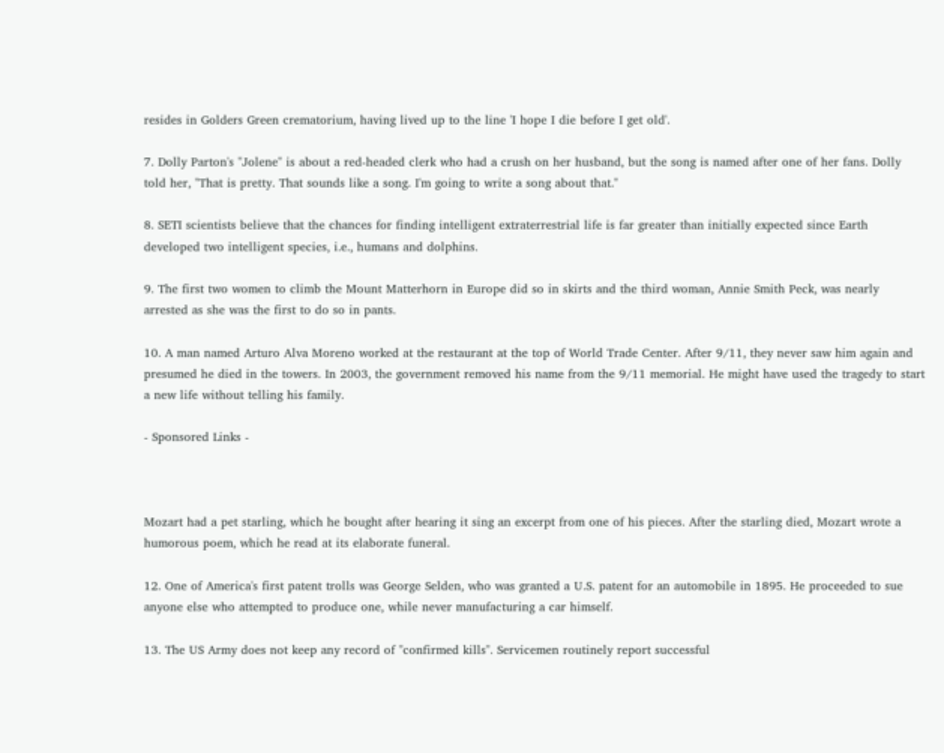resides in Golders Green crematorium, having lived up to the line 'I hope I die before I get old'.

7. Dolly Parton's "Jolene" is about a red-headed clerk who had a crush on her husband, but the song is named after one of her fans. Dolly told her, "That is pretty. That sounds like a song. I'm going to write a song about that."

8. SETI scientists believe that the chances for finding intelligent extraterrestrial life is far greater than initially expected since Earth developed two intelligent species, i.e., humans and dolphins.

9. The first two women to climb the Mount Matterhorn in Europe did so in skirts and the third woman, Annie Smith Peck, was nearly arrested as she was the first to do so in pants.

10. A man named Arturo Alva Moreno worked at the restaurant at the top of World Trade Center. After 9/11, they never saw him again and presumed he died in the towers. In 2003, the government removed his name from the 9/11 memorial. He might have used the tragedy to start a new life without telling his family.

- Sponsored Links -



Mozart had a pet starling, which he bought after hearing it sing an excerpt from one of his pieces. After the starling died, Mozart wrote a humorous poem, which he read at its elaborate funeral.

12. One of America's first patent trolls was George Selden, who was granted a U.S. patent for an automobile in 1895. He proceeded to sue anyone else who attempted to produce one, while never manufacturing a car himself.

13. The US Army does not keep any record of "confirmed kills". Servicemen routinely report successful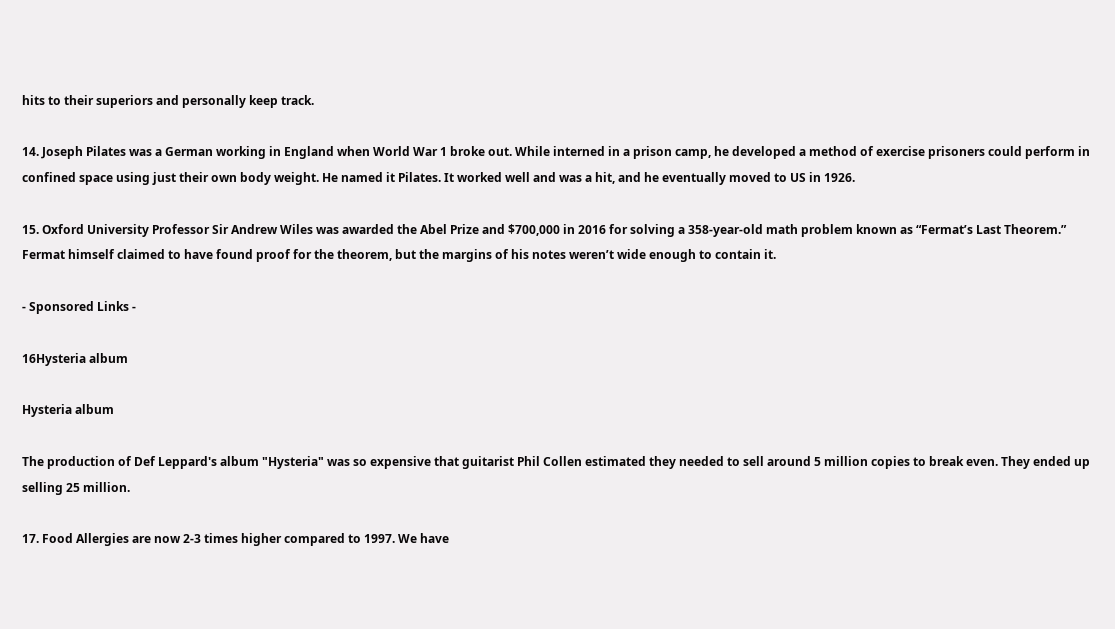hits to their superiors and personally keep track.

14. Joseph Pilates was a German working in England when World War 1 broke out. While interned in a prison camp, he developed a method of exercise prisoners could perform in confined space using just their own body weight. He named it Pilates. It worked well and was a hit, and he eventually moved to US in 1926.

15. Oxford University Professor Sir Andrew Wiles was awarded the Abel Prize and $700,000 in 2016 for solving a 358-year-old math problem known as “Fermat’s Last Theorem.” Fermat himself claimed to have found proof for the theorem, but the margins of his notes weren’t wide enough to contain it.

- Sponsored Links -

16Hysteria album

Hysteria album

The production of Def Leppard's album "Hysteria" was so expensive that guitarist Phil Collen estimated they needed to sell around 5 million copies to break even. They ended up selling 25 million.

17. Food Allergies are now 2-3 times higher compared to 1997. We have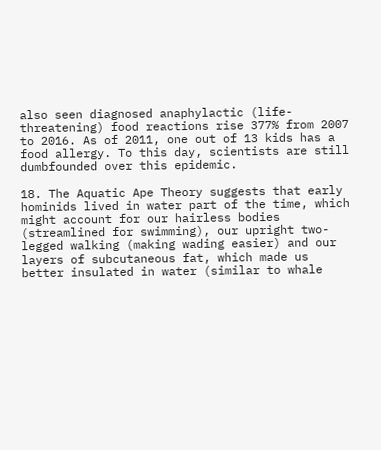also seen diagnosed anaphylactic (life-threatening) food reactions rise 377% from 2007 to 2016. As of 2011, one out of 13 kids has a food allergy. To this day, scientists are still dumbfounded over this epidemic.

18. The Aquatic Ape Theory suggests that early hominids lived in water part of the time, which might account for our hairless bodies (streamlined for swimming), our upright two-legged walking (making wading easier) and our layers of subcutaneous fat, which made us better insulated in water (similar to whale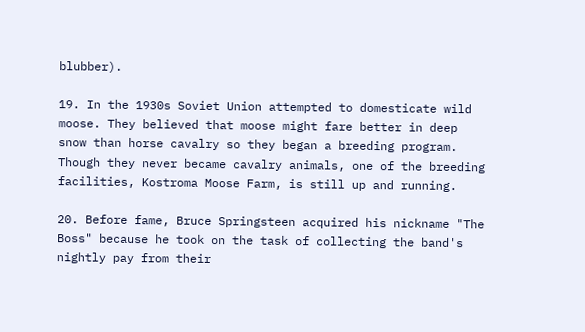blubber).

19. In the 1930s Soviet Union attempted to domesticate wild moose. They believed that moose might fare better in deep snow than horse cavalry so they began a breeding program. Though they never became cavalry animals, one of the breeding facilities, Kostroma Moose Farm, is still up and running.

20. Before fame, Bruce Springsteen acquired his nickname "The Boss" because he took on the task of collecting the band's nightly pay from their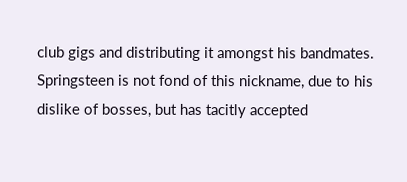club gigs and distributing it amongst his bandmates. Springsteen is not fond of this nickname, due to his dislike of bosses, but has tacitly accepted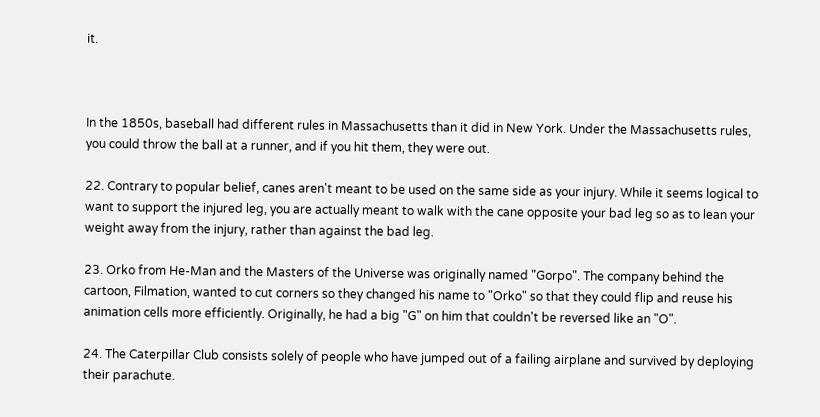it.



In the 1850s, baseball had different rules in Massachusetts than it did in New York. Under the Massachusetts rules, you could throw the ball at a runner, and if you hit them, they were out.

22. Contrary to popular belief, canes aren't meant to be used on the same side as your injury. While it seems logical to want to support the injured leg, you are actually meant to walk with the cane opposite your bad leg so as to lean your weight away from the injury, rather than against the bad leg.

23. Orko from He-Man and the Masters of the Universe was originally named "Gorpo". The company behind the cartoon, Filmation, wanted to cut corners so they changed his name to "Orko" so that they could flip and reuse his animation cells more efficiently. Originally, he had a big "G" on him that couldn't be reversed like an "O".

24. The Caterpillar Club consists solely of people who have jumped out of a failing airplane and survived by deploying their parachute.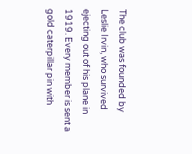The club was founded by Leslie Irvin, who survived ejecting out of his plane in 1919. Every member is sent a gold caterpillar pin with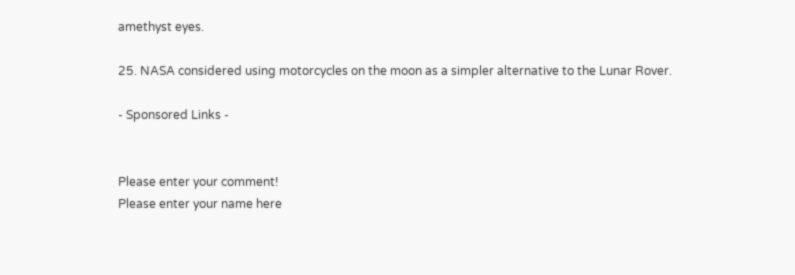amethyst eyes.

25. NASA considered using motorcycles on the moon as a simpler alternative to the Lunar Rover.

- Sponsored Links -


Please enter your comment!
Please enter your name here